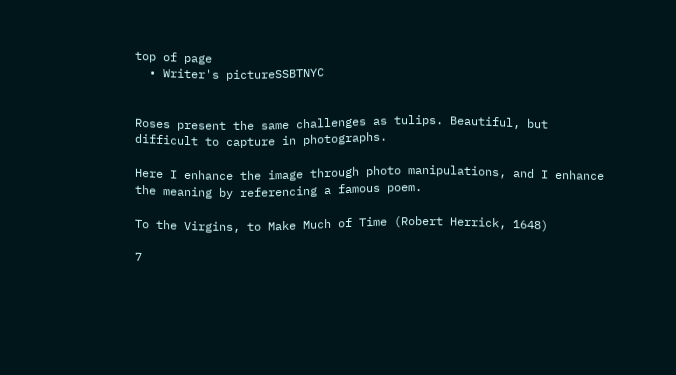top of page
  • Writer's pictureSSBTNYC


Roses present the same challenges as tulips. Beautiful, but difficult to capture in photographs.

Here I enhance the image through photo manipulations, and I enhance the meaning by referencing a famous poem.

To the Virgins, to Make Much of Time (Robert Herrick, 1648)

7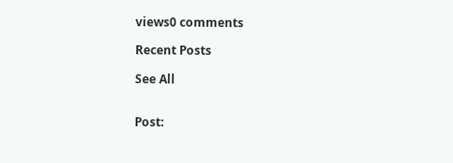views0 comments

Recent Posts

See All


Post: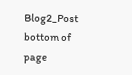Blog2_Post
bottom of page